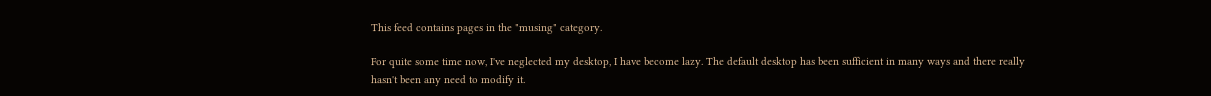This feed contains pages in the "musing" category.

For quite some time now, I've neglected my desktop, I have become lazy. The default desktop has been sufficient in many ways and there really hasn't been any need to modify it.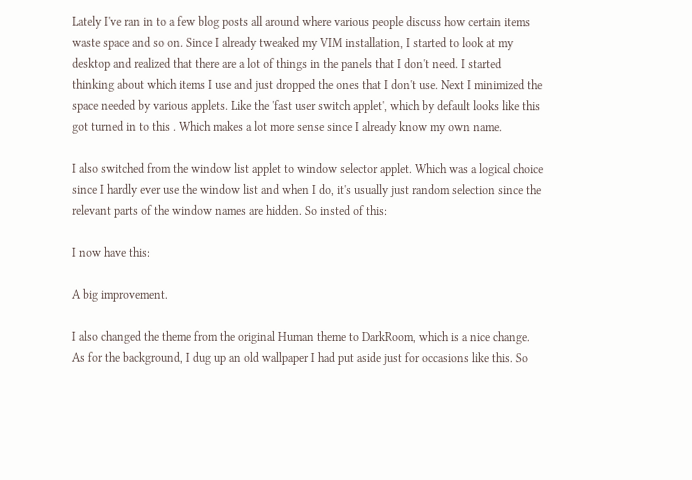Lately I've ran in to a few blog posts all around where various people discuss how certain items waste space and so on. Since I already tweaked my VIM installation, I started to look at my desktop and realized that there are a lot of things in the panels that I don't need. I started thinking about which items I use and just dropped the ones that I don't use. Next I minimized the space needed by various applets. Like the 'fast user switch applet', which by default looks like this got turned in to this . Which makes a lot more sense since I already know my own name.

I also switched from the window list applet to window selector applet. Which was a logical choice since I hardly ever use the window list and when I do, it's usually just random selection since the relevant parts of the window names are hidden. So insted of this:

I now have this:

A big improvement.

I also changed the theme from the original Human theme to DarkRoom, which is a nice change. As for the background, I dug up an old wallpaper I had put aside just for occasions like this. So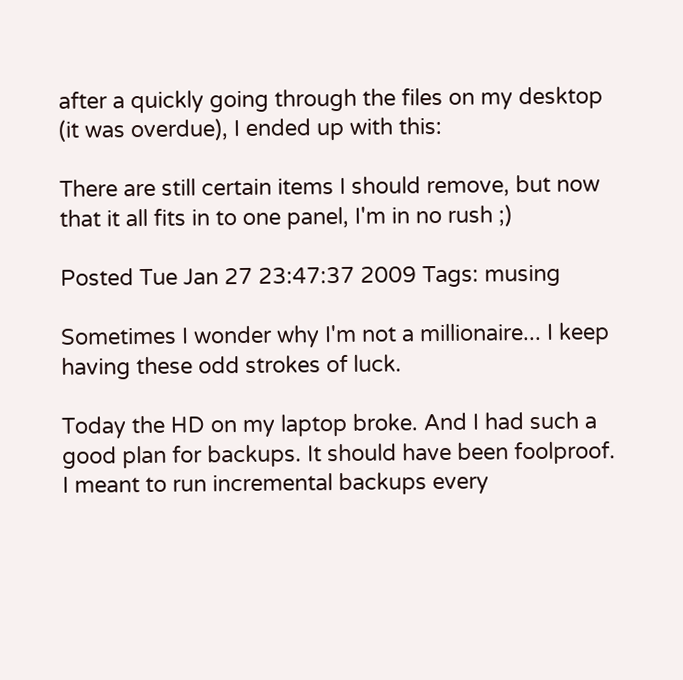after a quickly going through the files on my desktop (it was overdue), I ended up with this:

There are still certain items I should remove, but now that it all fits in to one panel, I'm in no rush ;)

Posted Tue Jan 27 23:47:37 2009 Tags: musing

Sometimes I wonder why I'm not a millionaire... I keep having these odd strokes of luck.

Today the HD on my laptop broke. And I had such a good plan for backups. It should have been foolproof. I meant to run incremental backups every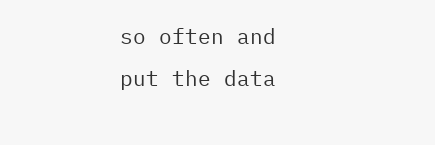so often and put the data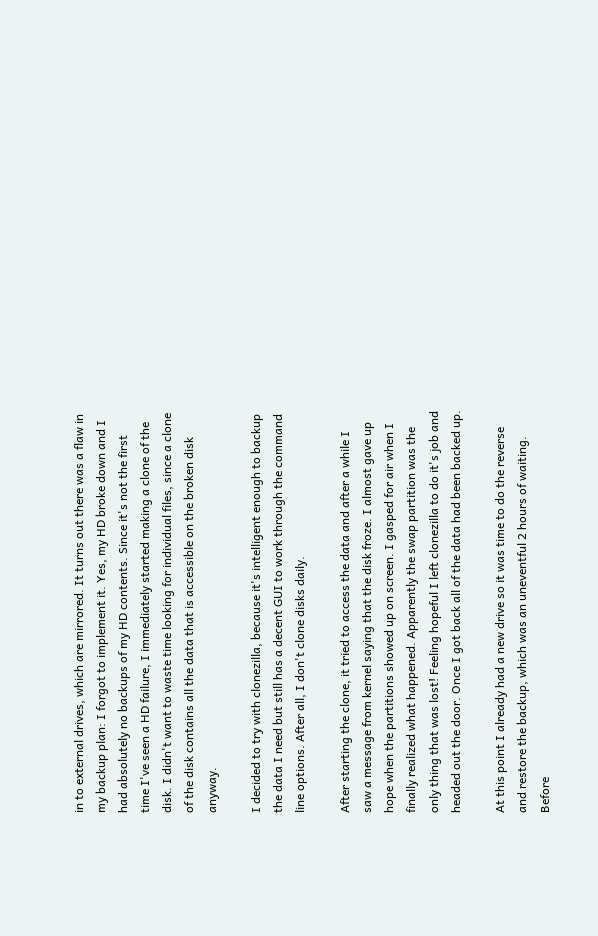in to external drives, which are mirrored. It turns out there was a flaw in my backup plan: I forgot to implement it. Yes, my HD broke down and I had absolutely no backups of my HD contents. Since it's not the first time I've seen a HD failure, I immediately started making a clone of the disk. I didn't want to waste time looking for individual files, since a clone of the disk contains all the data that is accessible on the broken disk anyway.

I decided to try with clonezilla, because it's intelligent enough to backup the data I need but still has a decent GUI to work through the command line options. After all, I don't clone disks daily.

After starting the clone, it tried to access the data and after a while I saw a message from kernel saying that the disk froze. I almost gave up hope when the partitions showed up on screen. I gasped for air when I finally realized what happened. Apparently the swap partition was the only thing that was lost! Feeling hopeful I left clonezilla to do it's job and headed out the door. Once I got back all of the data had been backed up.

At this point I already had a new drive so it was time to do the reverse and restore the backup, which was an uneventful 2 hours of waiting. Before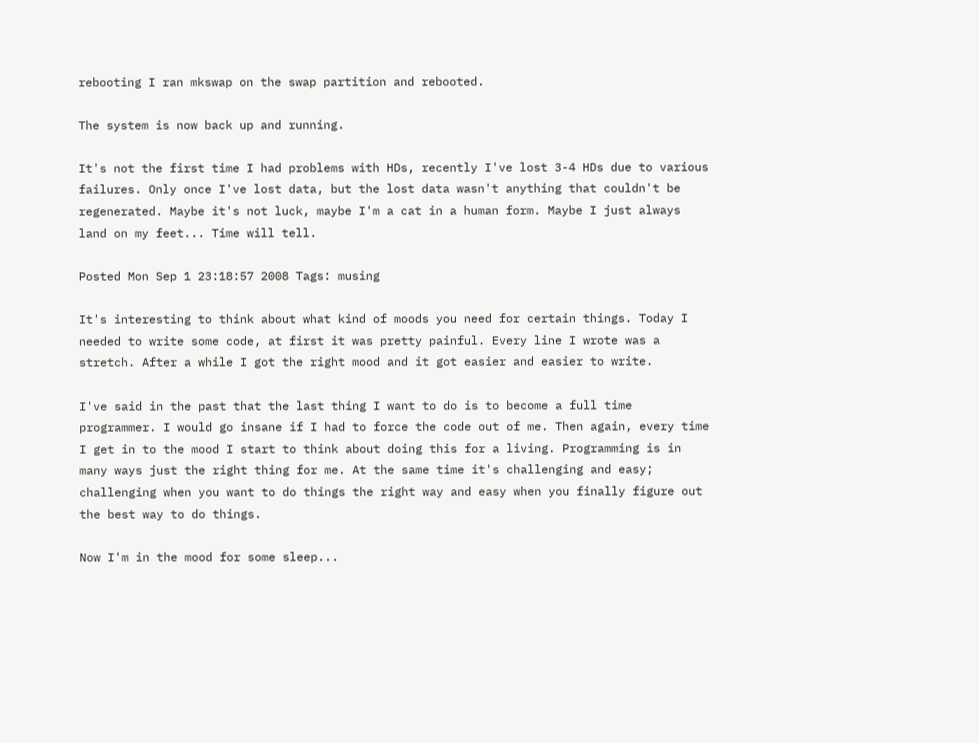rebooting I ran mkswap on the swap partition and rebooted.

The system is now back up and running.

It's not the first time I had problems with HDs, recently I've lost 3-4 HDs due to various failures. Only once I've lost data, but the lost data wasn't anything that couldn't be regenerated. Maybe it's not luck, maybe I'm a cat in a human form. Maybe I just always land on my feet... Time will tell.

Posted Mon Sep 1 23:18:57 2008 Tags: musing

It's interesting to think about what kind of moods you need for certain things. Today I needed to write some code, at first it was pretty painful. Every line I wrote was a stretch. After a while I got the right mood and it got easier and easier to write.

I've said in the past that the last thing I want to do is to become a full time programmer. I would go insane if I had to force the code out of me. Then again, every time I get in to the mood I start to think about doing this for a living. Programming is in many ways just the right thing for me. At the same time it's challenging and easy; challenging when you want to do things the right way and easy when you finally figure out the best way to do things.

Now I'm in the mood for some sleep...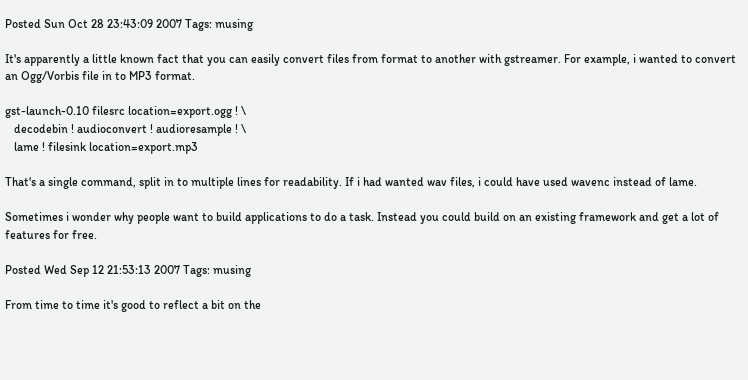Posted Sun Oct 28 23:43:09 2007 Tags: musing

It's apparently a little known fact that you can easily convert files from format to another with gstreamer. For example, i wanted to convert an Ogg/Vorbis file in to MP3 format.

gst-launch-0.10 filesrc location=export.ogg ! \
   decodebin ! audioconvert ! audioresample ! \
   lame ! filesink location=export.mp3

That's a single command, split in to multiple lines for readability. If i had wanted wav files, i could have used wavenc instead of lame.

Sometimes i wonder why people want to build applications to do a task. Instead you could build on an existing framework and get a lot of features for free.

Posted Wed Sep 12 21:53:13 2007 Tags: musing

From time to time it's good to reflect a bit on the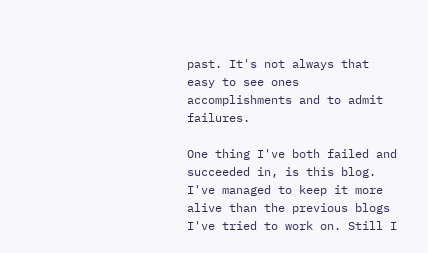past. It's not always that easy to see ones accomplishments and to admit failures.

One thing I've both failed and succeeded in, is this blog. I've managed to keep it more alive than the previous blogs I've tried to work on. Still I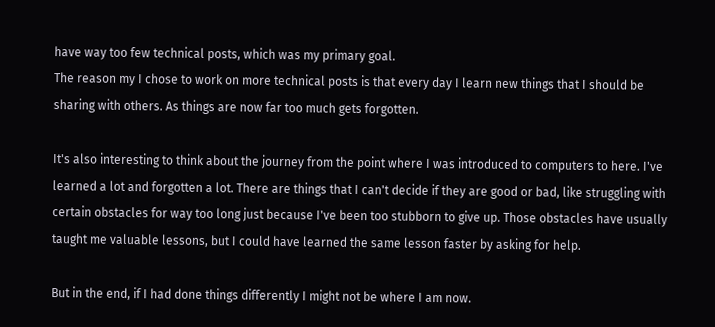have way too few technical posts, which was my primary goal.
The reason my I chose to work on more technical posts is that every day I learn new things that I should be sharing with others. As things are now far too much gets forgotten.

It's also interesting to think about the journey from the point where I was introduced to computers to here. I've learned a lot and forgotten a lot. There are things that I can't decide if they are good or bad, like struggling with certain obstacles for way too long just because I've been too stubborn to give up. Those obstacles have usually taught me valuable lessons, but I could have learned the same lesson faster by asking for help.

But in the end, if I had done things differently I might not be where I am now.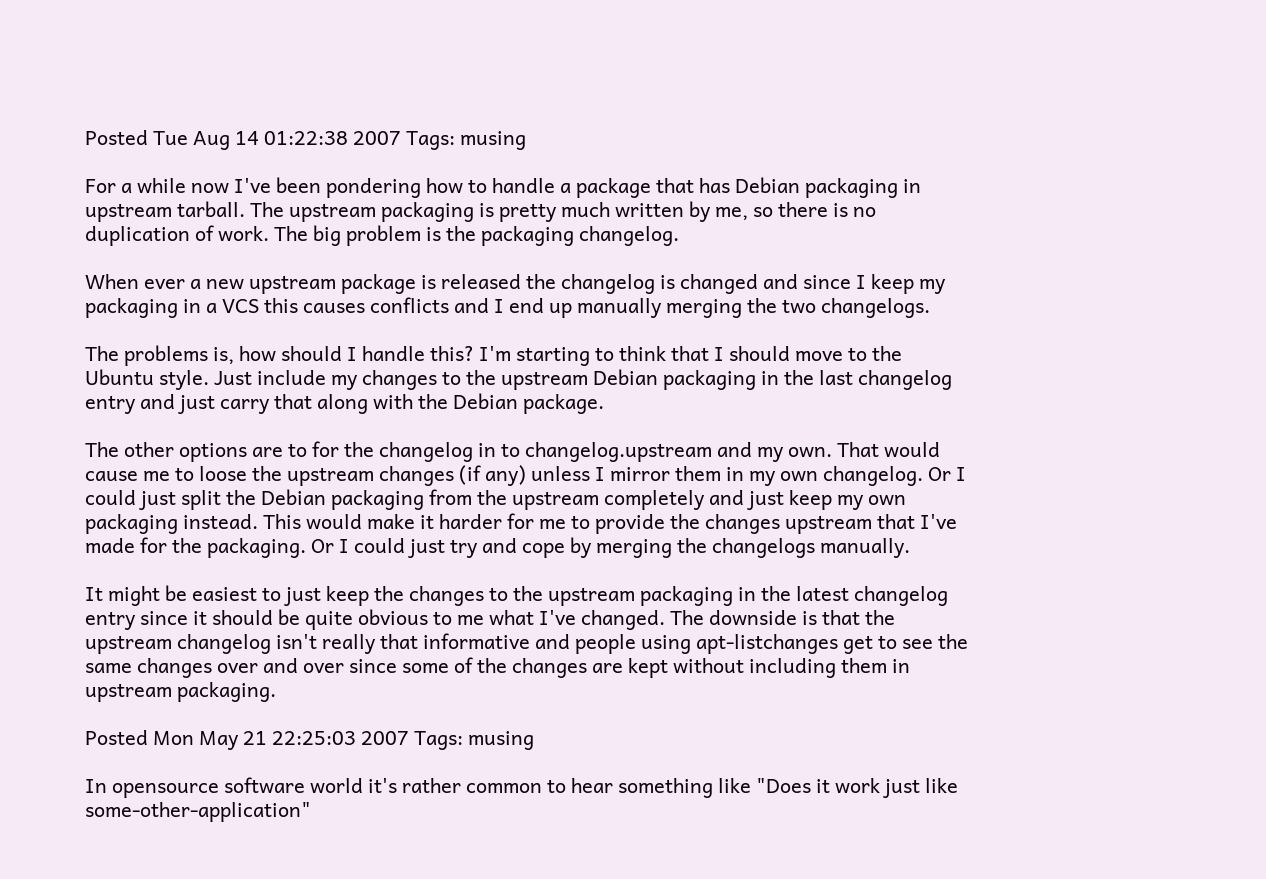Posted Tue Aug 14 01:22:38 2007 Tags: musing

For a while now I've been pondering how to handle a package that has Debian packaging in upstream tarball. The upstream packaging is pretty much written by me, so there is no duplication of work. The big problem is the packaging changelog.

When ever a new upstream package is released the changelog is changed and since I keep my packaging in a VCS this causes conflicts and I end up manually merging the two changelogs.

The problems is, how should I handle this? I'm starting to think that I should move to the Ubuntu style. Just include my changes to the upstream Debian packaging in the last changelog entry and just carry that along with the Debian package.

The other options are to for the changelog in to changelog.upstream and my own. That would cause me to loose the upstream changes (if any) unless I mirror them in my own changelog. Or I could just split the Debian packaging from the upstream completely and just keep my own packaging instead. This would make it harder for me to provide the changes upstream that I've made for the packaging. Or I could just try and cope by merging the changelogs manually.

It might be easiest to just keep the changes to the upstream packaging in the latest changelog entry since it should be quite obvious to me what I've changed. The downside is that the upstream changelog isn't really that informative and people using apt-listchanges get to see the same changes over and over since some of the changes are kept without including them in upstream packaging.

Posted Mon May 21 22:25:03 2007 Tags: musing

In opensource software world it's rather common to hear something like "Does it work just like some-other-application"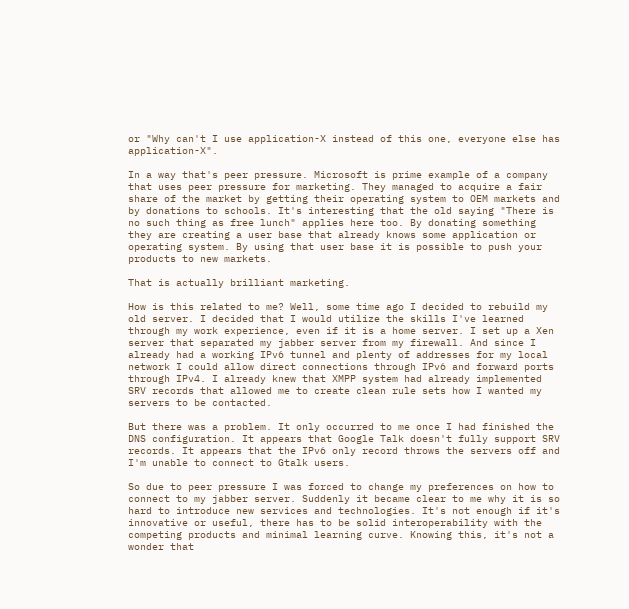or "Why can't I use application-X instead of this one, everyone else has application-X".

In a way that's peer pressure. Microsoft is prime example of a company that uses peer pressure for marketing. They managed to acquire a fair share of the market by getting their operating system to OEM markets and by donations to schools. It's interesting that the old saying "There is no such thing as free lunch" applies here too. By donating something they are creating a user base that already knows some application or operating system. By using that user base it is possible to push your products to new markets.

That is actually brilliant marketing.

How is this related to me? Well, some time ago I decided to rebuild my old server. I decided that I would utilize the skills I've learned through my work experience, even if it is a home server. I set up a Xen server that separated my jabber server from my firewall. And since I already had a working IPv6 tunnel and plenty of addresses for my local network I could allow direct connections through IPv6 and forward ports through IPv4. I already knew that XMPP system had already implemented SRV records that allowed me to create clean rule sets how I wanted my servers to be contacted.

But there was a problem. It only occurred to me once I had finished the DNS configuration. It appears that Google Talk doesn't fully support SRV records. It appears that the IPv6 only record throws the servers off and I'm unable to connect to Gtalk users.

So due to peer pressure I was forced to change my preferences on how to connect to my jabber server. Suddenly it became clear to me why it is so hard to introduce new services and technologies. It's not enough if it's innovative or useful, there has to be solid interoperability with the competing products and minimal learning curve. Knowing this, it's not a wonder that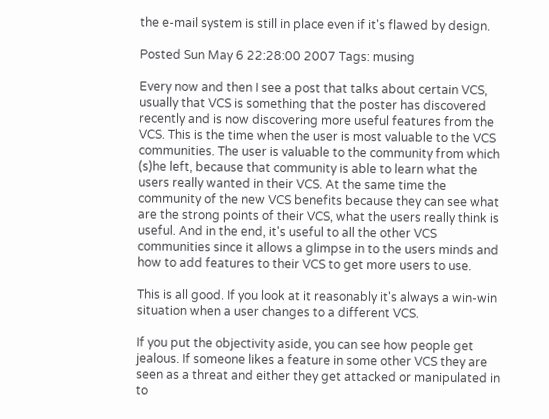the e-mail system is still in place even if it's flawed by design.

Posted Sun May 6 22:28:00 2007 Tags: musing

Every now and then I see a post that talks about certain VCS, usually that VCS is something that the poster has discovered recently and is now discovering more useful features from the VCS. This is the time when the user is most valuable to the VCS communities. The user is valuable to the community from which (s)he left, because that community is able to learn what the users really wanted in their VCS. At the same time the community of the new VCS benefits because they can see what are the strong points of their VCS, what the users really think is useful. And in the end, it's useful to all the other VCS communities since it allows a glimpse in to the users minds and how to add features to their VCS to get more users to use.

This is all good. If you look at it reasonably it's always a win-win situation when a user changes to a different VCS.

If you put the objectivity aside, you can see how people get jealous. If someone likes a feature in some other VCS they are seen as a threat and either they get attacked or manipulated in to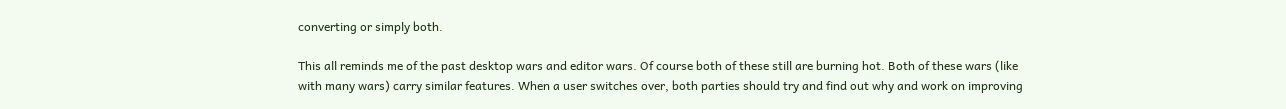converting or simply both.

This all reminds me of the past desktop wars and editor wars. Of course both of these still are burning hot. Both of these wars (like with many wars) carry similar features. When a user switches over, both parties should try and find out why and work on improving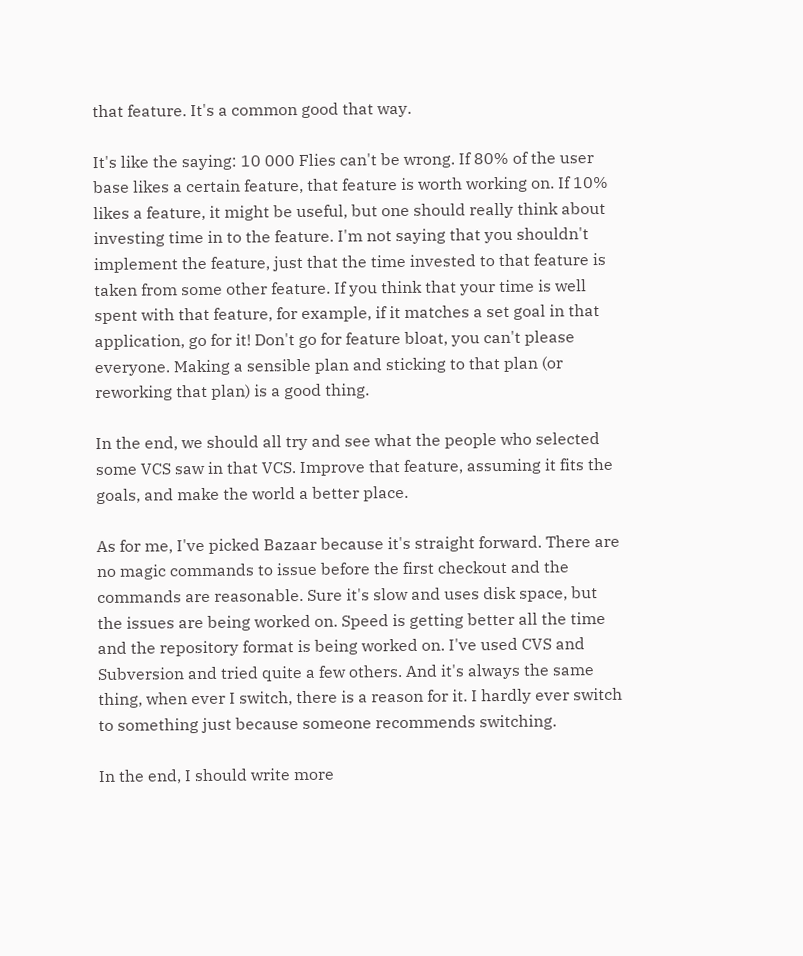that feature. It's a common good that way.

It's like the saying: 10 000 Flies can't be wrong. If 80% of the user base likes a certain feature, that feature is worth working on. If 10% likes a feature, it might be useful, but one should really think about investing time in to the feature. I'm not saying that you shouldn't implement the feature, just that the time invested to that feature is taken from some other feature. If you think that your time is well spent with that feature, for example, if it matches a set goal in that application, go for it! Don't go for feature bloat, you can't please everyone. Making a sensible plan and sticking to that plan (or reworking that plan) is a good thing.

In the end, we should all try and see what the people who selected some VCS saw in that VCS. Improve that feature, assuming it fits the goals, and make the world a better place.

As for me, I've picked Bazaar because it's straight forward. There are no magic commands to issue before the first checkout and the commands are reasonable. Sure it's slow and uses disk space, but the issues are being worked on. Speed is getting better all the time and the repository format is being worked on. I've used CVS and Subversion and tried quite a few others. And it's always the same thing, when ever I switch, there is a reason for it. I hardly ever switch to something just because someone recommends switching.

In the end, I should write more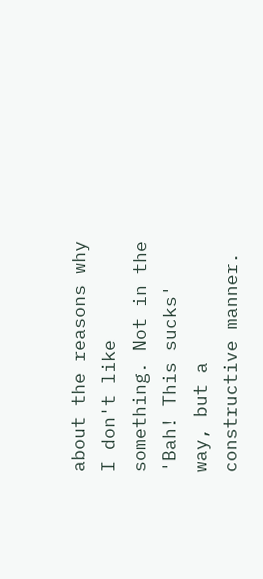about the reasons why I don't like something. Not in the 'Bah! This sucks' way, but a constructive manner.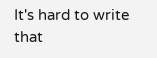It's hard to write that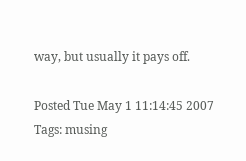way, but usually it pays off.

Posted Tue May 1 11:14:45 2007 Tags: musing